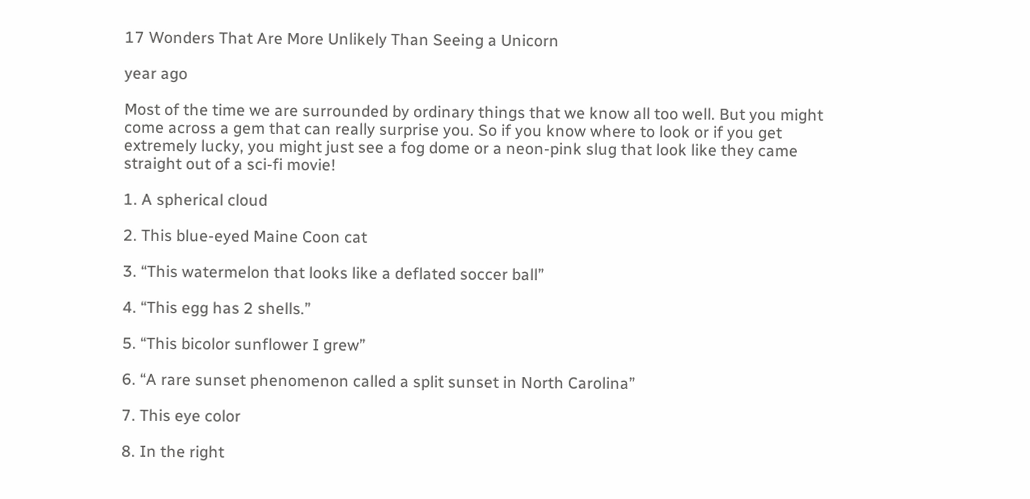17 Wonders That Are More Unlikely Than Seeing a Unicorn

year ago

Most of the time we are surrounded by ordinary things that we know all too well. But you might come across a gem that can really surprise you. So if you know where to look or if you get extremely lucky, you might just see a fog dome or a neon-pink slug that look like they came straight out of a sci-fi movie!

1. A spherical cloud

2. This blue-eyed Maine Coon cat

3. “This watermelon that looks like a deflated soccer ball”

4. “This egg has 2 shells.”

5. “This bicolor sunflower I grew”

6. “A rare sunset phenomenon called a split sunset in North Carolina”

7. This eye color

8. In the right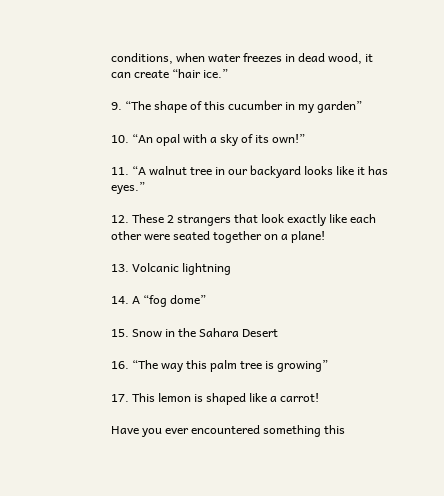conditions, when water freezes in dead wood, it can create “hair ice.”

9. “The shape of this cucumber in my garden”

10. “An opal with a sky of its own!”

11. “A walnut tree in our backyard looks like it has eyes.”

12. These 2 strangers that look exactly like each other were seated together on a plane!

13. Volcanic lightning

14. A “fog dome”

15. Snow in the Sahara Desert

16. “The way this palm tree is growing”

17. This lemon is shaped like a carrot!

Have you ever encountered something this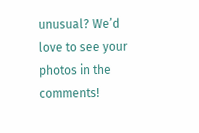unusual? We’d love to see your photos in the comments!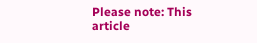Please note: This article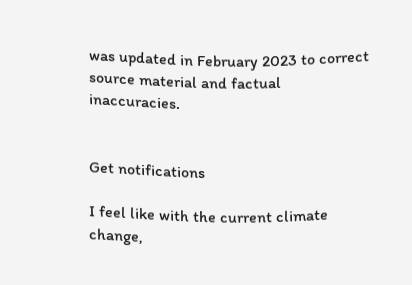was updated in February 2023 to correct source material and factual inaccuracies.


Get notifications

I feel like with the current climate change,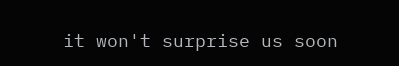it won't surprise us soon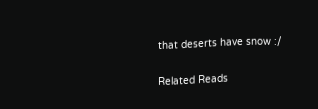that deserts have snow :/


Related Reads